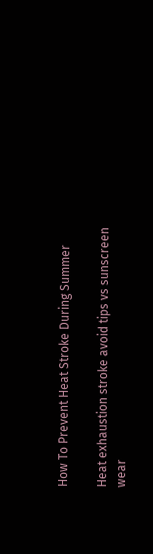How To Prevent Heat Stroke During Summer

Heat exhaustion stroke avoid tips vs sunscreen wear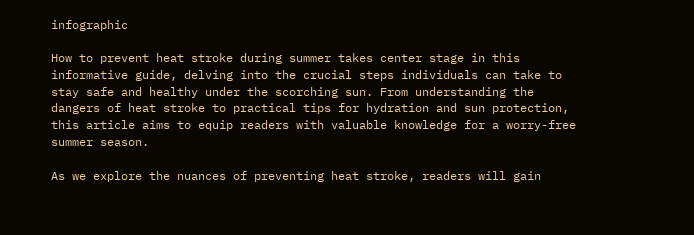infographic

How to prevent heat stroke during summer takes center stage in this informative guide, delving into the crucial steps individuals can take to stay safe and healthy under the scorching sun. From understanding the dangers of heat stroke to practical tips for hydration and sun protection, this article aims to equip readers with valuable knowledge for a worry-free summer season.

As we explore the nuances of preventing heat stroke, readers will gain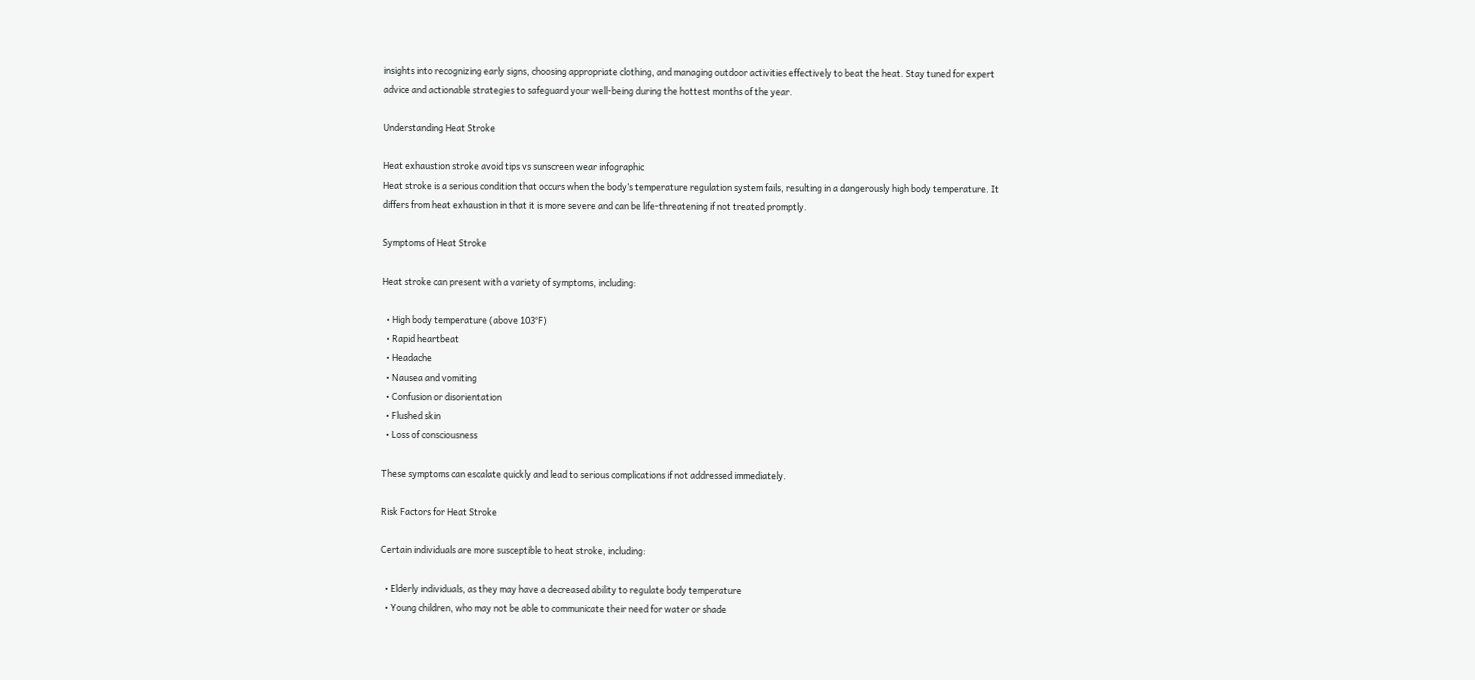insights into recognizing early signs, choosing appropriate clothing, and managing outdoor activities effectively to beat the heat. Stay tuned for expert advice and actionable strategies to safeguard your well-being during the hottest months of the year.

Understanding Heat Stroke

Heat exhaustion stroke avoid tips vs sunscreen wear infographic
Heat stroke is a serious condition that occurs when the body’s temperature regulation system fails, resulting in a dangerously high body temperature. It differs from heat exhaustion in that it is more severe and can be life-threatening if not treated promptly.

Symptoms of Heat Stroke

Heat stroke can present with a variety of symptoms, including:

  • High body temperature (above 103°F)
  • Rapid heartbeat
  • Headache
  • Nausea and vomiting
  • Confusion or disorientation
  • Flushed skin
  • Loss of consciousness

These symptoms can escalate quickly and lead to serious complications if not addressed immediately.

Risk Factors for Heat Stroke

Certain individuals are more susceptible to heat stroke, including:

  • Elderly individuals, as they may have a decreased ability to regulate body temperature
  • Young children, who may not be able to communicate their need for water or shade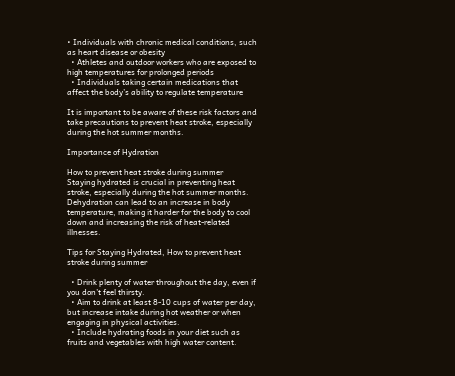• Individuals with chronic medical conditions, such as heart disease or obesity
  • Athletes and outdoor workers who are exposed to high temperatures for prolonged periods
  • Individuals taking certain medications that affect the body’s ability to regulate temperature

It is important to be aware of these risk factors and take precautions to prevent heat stroke, especially during the hot summer months.

Importance of Hydration

How to prevent heat stroke during summer
Staying hydrated is crucial in preventing heat stroke, especially during the hot summer months. Dehydration can lead to an increase in body temperature, making it harder for the body to cool down and increasing the risk of heat-related illnesses.

Tips for Staying Hydrated, How to prevent heat stroke during summer

  • Drink plenty of water throughout the day, even if you don’t feel thirsty.
  • Aim to drink at least 8-10 cups of water per day, but increase intake during hot weather or when engaging in physical activities.
  • Include hydrating foods in your diet such as fruits and vegetables with high water content.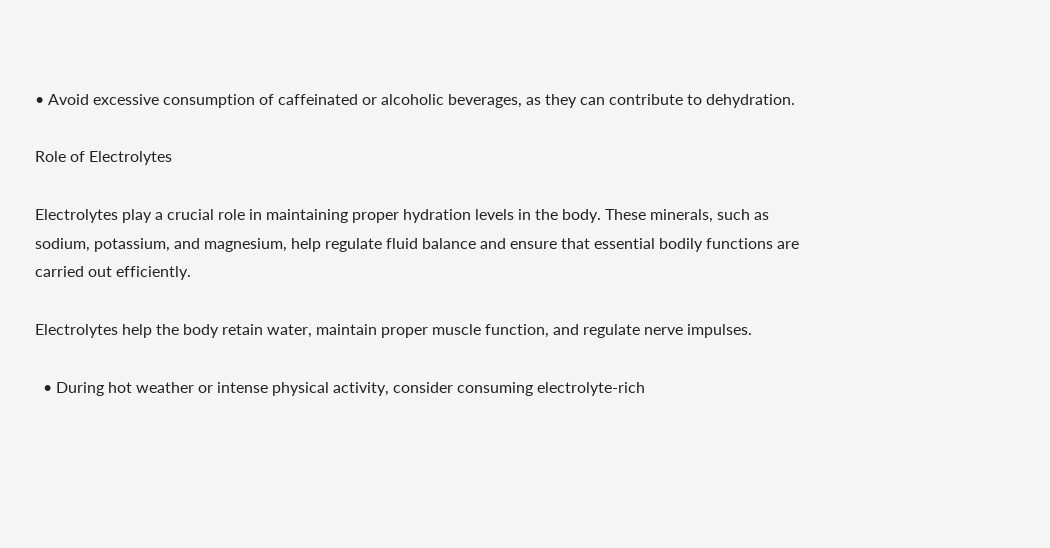• Avoid excessive consumption of caffeinated or alcoholic beverages, as they can contribute to dehydration.

Role of Electrolytes

Electrolytes play a crucial role in maintaining proper hydration levels in the body. These minerals, such as sodium, potassium, and magnesium, help regulate fluid balance and ensure that essential bodily functions are carried out efficiently.

Electrolytes help the body retain water, maintain proper muscle function, and regulate nerve impulses.

  • During hot weather or intense physical activity, consider consuming electrolyte-rich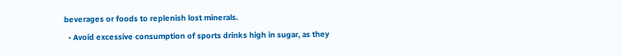beverages or foods to replenish lost minerals.
  • Avoid excessive consumption of sports drinks high in sugar, as they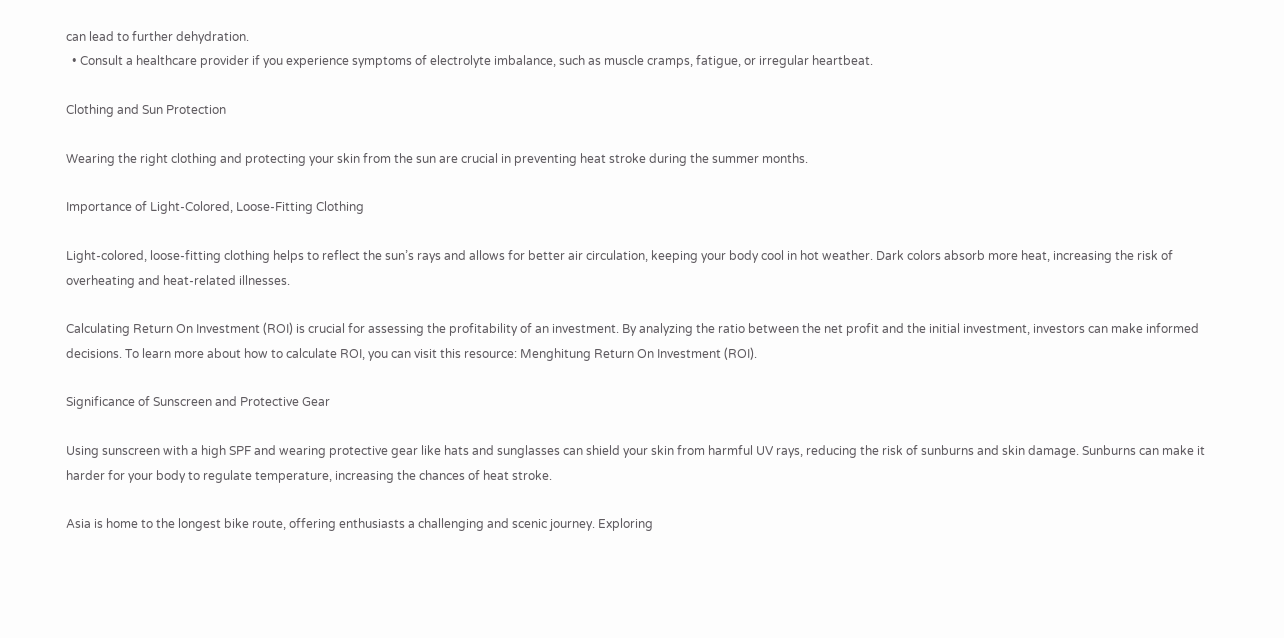can lead to further dehydration.
  • Consult a healthcare provider if you experience symptoms of electrolyte imbalance, such as muscle cramps, fatigue, or irregular heartbeat.

Clothing and Sun Protection

Wearing the right clothing and protecting your skin from the sun are crucial in preventing heat stroke during the summer months.

Importance of Light-Colored, Loose-Fitting Clothing

Light-colored, loose-fitting clothing helps to reflect the sun’s rays and allows for better air circulation, keeping your body cool in hot weather. Dark colors absorb more heat, increasing the risk of overheating and heat-related illnesses.

Calculating Return On Investment (ROI) is crucial for assessing the profitability of an investment. By analyzing the ratio between the net profit and the initial investment, investors can make informed decisions. To learn more about how to calculate ROI, you can visit this resource: Menghitung Return On Investment (ROI).

Significance of Sunscreen and Protective Gear

Using sunscreen with a high SPF and wearing protective gear like hats and sunglasses can shield your skin from harmful UV rays, reducing the risk of sunburns and skin damage. Sunburns can make it harder for your body to regulate temperature, increasing the chances of heat stroke.

Asia is home to the longest bike route, offering enthusiasts a challenging and scenic journey. Exploring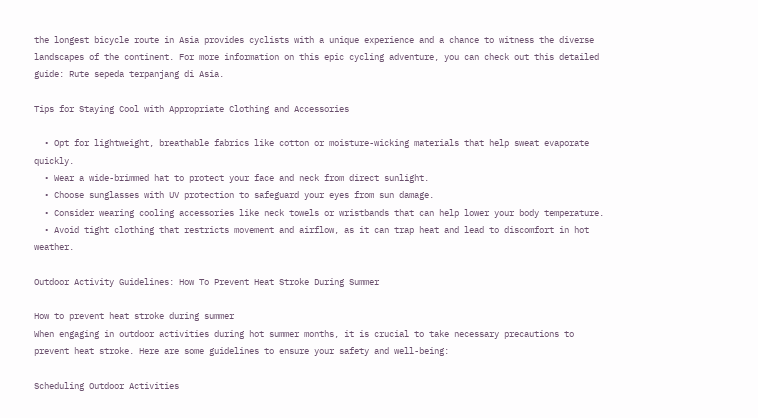the longest bicycle route in Asia provides cyclists with a unique experience and a chance to witness the diverse landscapes of the continent. For more information on this epic cycling adventure, you can check out this detailed guide: Rute sepeda terpanjang di Asia.

Tips for Staying Cool with Appropriate Clothing and Accessories

  • Opt for lightweight, breathable fabrics like cotton or moisture-wicking materials that help sweat evaporate quickly.
  • Wear a wide-brimmed hat to protect your face and neck from direct sunlight.
  • Choose sunglasses with UV protection to safeguard your eyes from sun damage.
  • Consider wearing cooling accessories like neck towels or wristbands that can help lower your body temperature.
  • Avoid tight clothing that restricts movement and airflow, as it can trap heat and lead to discomfort in hot weather.

Outdoor Activity Guidelines: How To Prevent Heat Stroke During Summer

How to prevent heat stroke during summer
When engaging in outdoor activities during hot summer months, it is crucial to take necessary precautions to prevent heat stroke. Here are some guidelines to ensure your safety and well-being:

Scheduling Outdoor Activities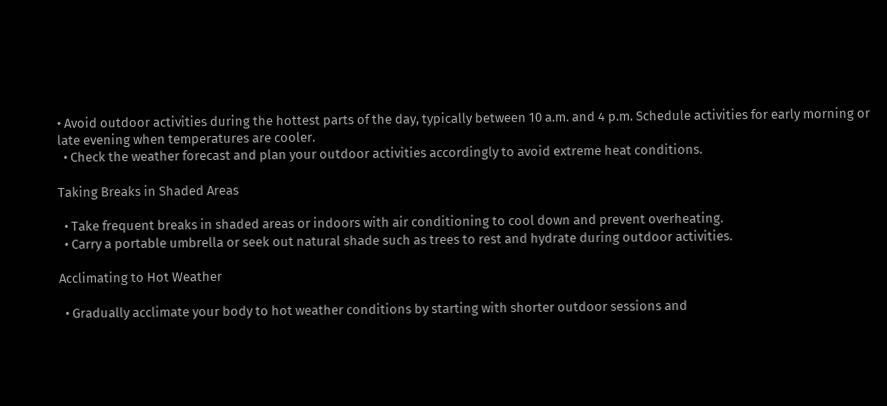• Avoid outdoor activities during the hottest parts of the day, typically between 10 a.m. and 4 p.m. Schedule activities for early morning or late evening when temperatures are cooler.
  • Check the weather forecast and plan your outdoor activities accordingly to avoid extreme heat conditions.

Taking Breaks in Shaded Areas

  • Take frequent breaks in shaded areas or indoors with air conditioning to cool down and prevent overheating.
  • Carry a portable umbrella or seek out natural shade such as trees to rest and hydrate during outdoor activities.

Acclimating to Hot Weather

  • Gradually acclimate your body to hot weather conditions by starting with shorter outdoor sessions and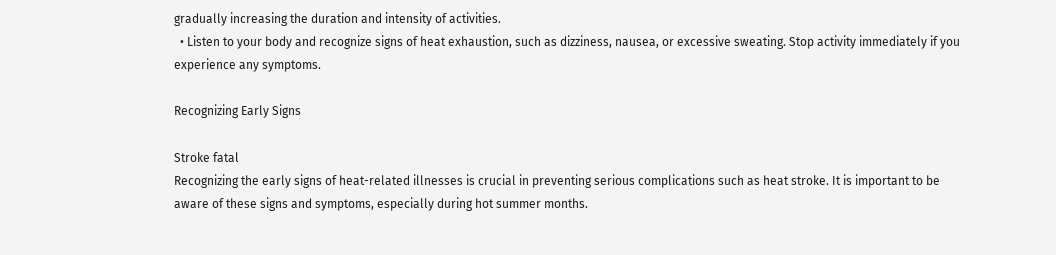gradually increasing the duration and intensity of activities.
  • Listen to your body and recognize signs of heat exhaustion, such as dizziness, nausea, or excessive sweating. Stop activity immediately if you experience any symptoms.

Recognizing Early Signs

Stroke fatal
Recognizing the early signs of heat-related illnesses is crucial in preventing serious complications such as heat stroke. It is important to be aware of these signs and symptoms, especially during hot summer months.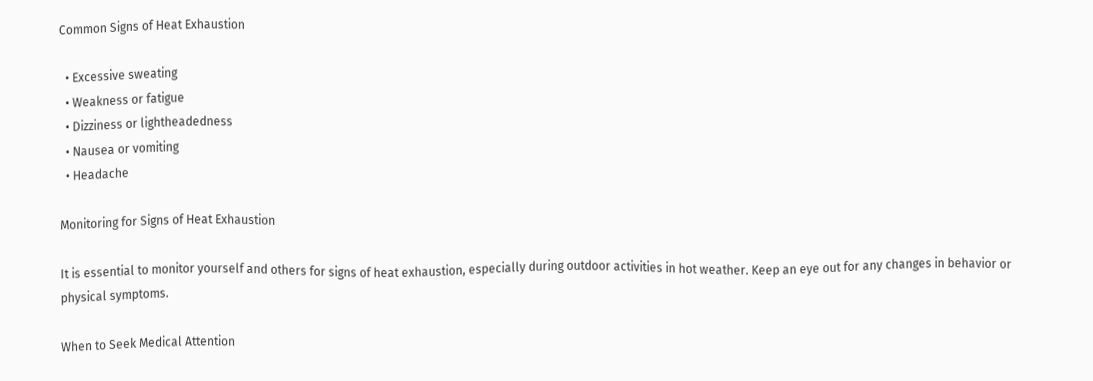Common Signs of Heat Exhaustion

  • Excessive sweating
  • Weakness or fatigue
  • Dizziness or lightheadedness
  • Nausea or vomiting
  • Headache

Monitoring for Signs of Heat Exhaustion

It is essential to monitor yourself and others for signs of heat exhaustion, especially during outdoor activities in hot weather. Keep an eye out for any changes in behavior or physical symptoms.

When to Seek Medical Attention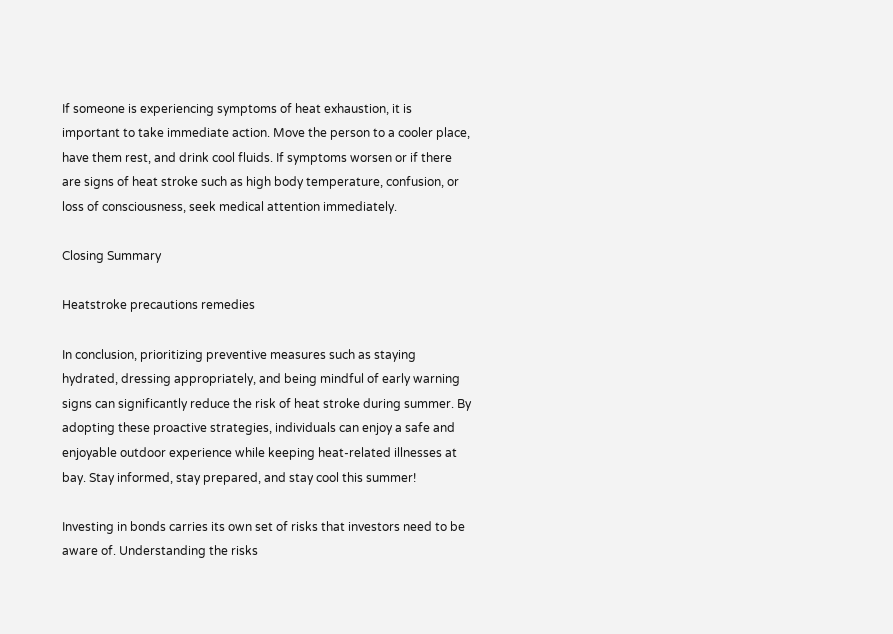If someone is experiencing symptoms of heat exhaustion, it is important to take immediate action. Move the person to a cooler place, have them rest, and drink cool fluids. If symptoms worsen or if there are signs of heat stroke such as high body temperature, confusion, or loss of consciousness, seek medical attention immediately.

Closing Summary

Heatstroke precautions remedies

In conclusion, prioritizing preventive measures such as staying hydrated, dressing appropriately, and being mindful of early warning signs can significantly reduce the risk of heat stroke during summer. By adopting these proactive strategies, individuals can enjoy a safe and enjoyable outdoor experience while keeping heat-related illnesses at bay. Stay informed, stay prepared, and stay cool this summer!

Investing in bonds carries its own set of risks that investors need to be aware of. Understanding the risks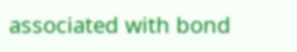associated with bond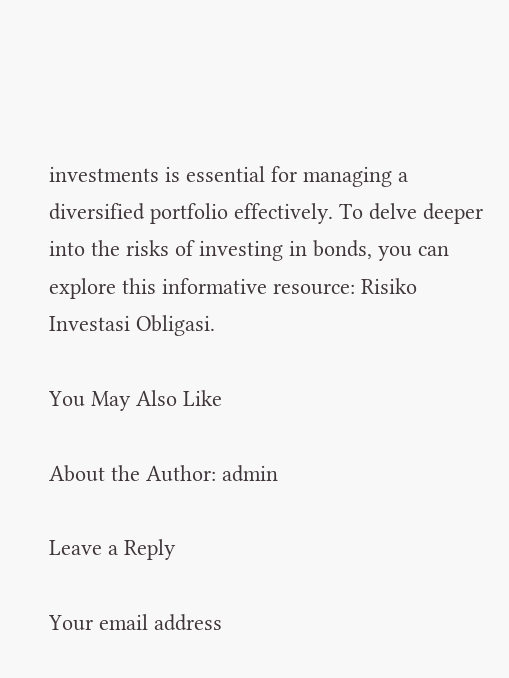investments is essential for managing a diversified portfolio effectively. To delve deeper into the risks of investing in bonds, you can explore this informative resource: Risiko Investasi Obligasi.

You May Also Like

About the Author: admin

Leave a Reply

Your email address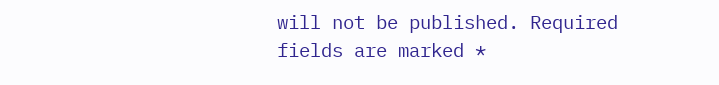will not be published. Required fields are marked *